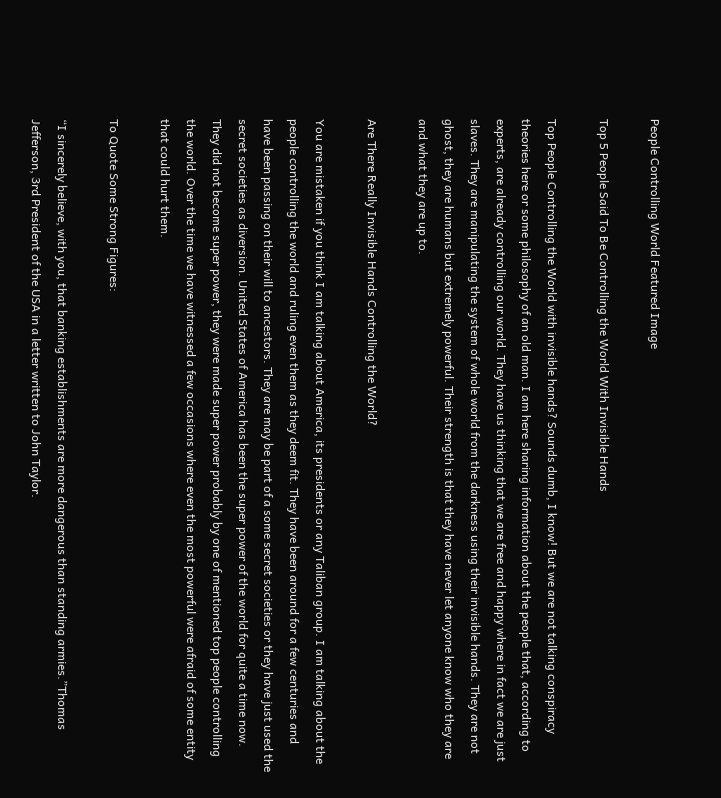People Controlling World Featured Image

Top 5 People Said To Be Controlling the World With Invisible Hands

Top People Controlling the World with invisible hands? Sounds dumb, I know! But we are not talking conspiracy theories here or some philosophy of an old man. I am here sharing information about the people that, according to experts, are already controlling our world. They have us thinking that we are free and happy where in fact we are just slaves. They are manipulating the system of whole world from the darkness using their invisible hands. They are not ghost, they are humans but extremely powerful. Their strength is that they have never let anyone know who they are and what they are up to.

Are There Really Invisible Hands Controlling the World?

You are mistaken if you think I am talking about America, its presidents or any Taliban group. I am talking about the people controlling the world and ruling even them as they deem fit. They have been around for a few centuries and have been passing on their will to ancestors. They are may be part of a some secret societies or they have just used the secret societies as diversion. United States of America has been the super power of the world for quite a time now. They did not become super power, they were made super power probably by one of mentioned top people controlling the world. Over the time we have witnessed a few occasions where even the most powerful were afraid of some entity that could hurt them.

To Quote Some Strong Figures:

“I sincerely believe, with you, that banking establishments are more dangerous than standing armies.”Thomas Jefferson, 3rd President of the USA in a letter written to John Taylor.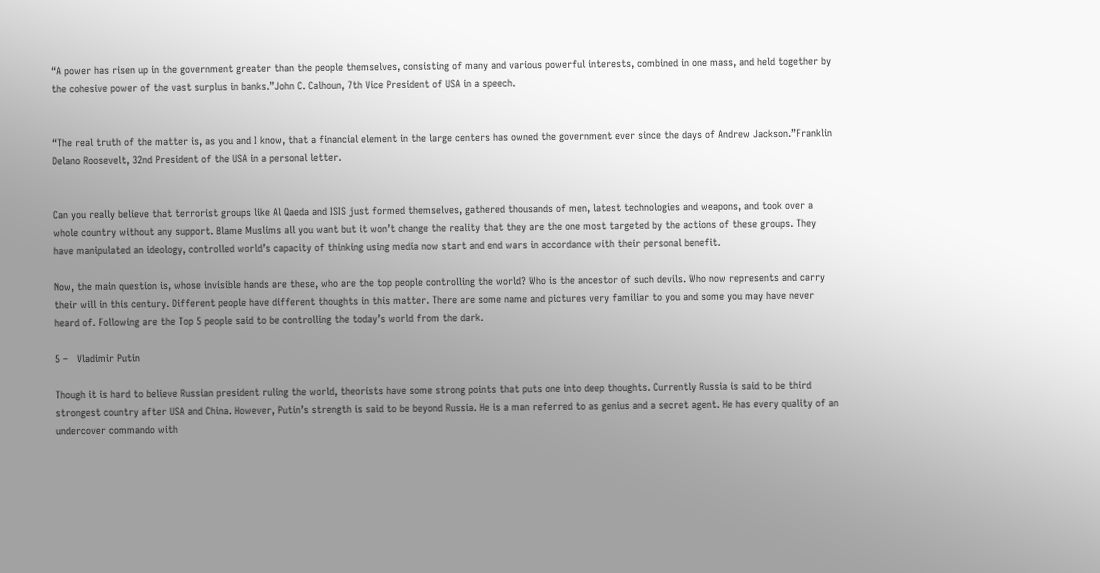“A power has risen up in the government greater than the people themselves, consisting of many and various powerful interests, combined in one mass, and held together by the cohesive power of the vast surplus in banks.”John C. Calhoun, 7th Vice President of USA in a speech.


“The real truth of the matter is, as you and I know, that a financial element in the large centers has owned the government ever since the days of Andrew Jackson.”Franklin Delano Roosevelt, 32nd President of the USA in a personal letter.


Can you really believe that terrorist groups like Al Qaeda and ISIS just formed themselves, gathered thousands of men, latest technologies and weapons, and took over a whole country without any support. Blame Muslims all you want but it won’t change the reality that they are the one most targeted by the actions of these groups. They have manipulated an ideology, controlled world’s capacity of thinking using media now start and end wars in accordance with their personal benefit.

Now, the main question is, whose invisible hands are these, who are the top people controlling the world? Who is the ancestor of such devils. Who now represents and carry their will in this century. Different people have different thoughts in this matter. There are some name and pictures very familiar to you and some you may have never heard of. Following are the Top 5 people said to be controlling the today’s world from the dark.

5 –   Vladimir Putin

Though it is hard to believe Russian president ruling the world, theorists have some strong points that puts one into deep thoughts. Currently Russia is said to be third strongest country after USA and China. However, Putin’s strength is said to be beyond Russia. He is a man referred to as genius and a secret agent. He has every quality of an undercover commando with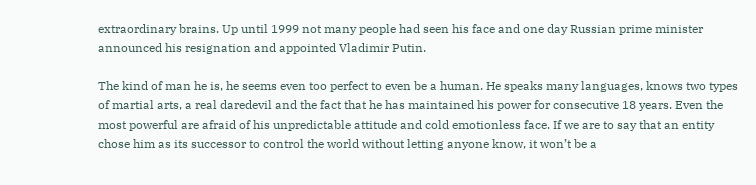extraordinary brains. Up until 1999 not many people had seen his face and one day Russian prime minister announced his resignation and appointed Vladimir Putin.

The kind of man he is, he seems even too perfect to even be a human. He speaks many languages, knows two types of martial arts, a real daredevil and the fact that he has maintained his power for consecutive 18 years. Even the most powerful are afraid of his unpredictable attitude and cold emotionless face. If we are to say that an entity chose him as its successor to control the world without letting anyone know, it won’t be a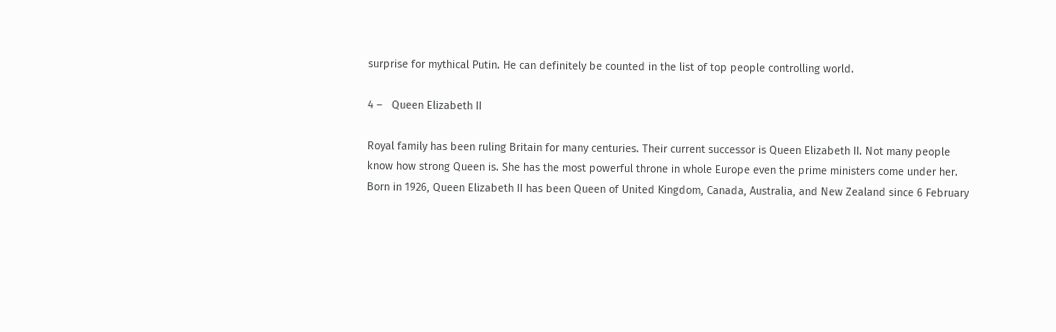surprise for mythical Putin. He can definitely be counted in the list of top people controlling world.

4 –   Queen Elizabeth II

Royal family has been ruling Britain for many centuries. Their current successor is Queen Elizabeth II. Not many people know how strong Queen is. She has the most powerful throne in whole Europe even the prime ministers come under her. Born in 1926, Queen Elizabeth II has been Queen of United Kingdom, Canada, Australia, and New Zealand since 6 February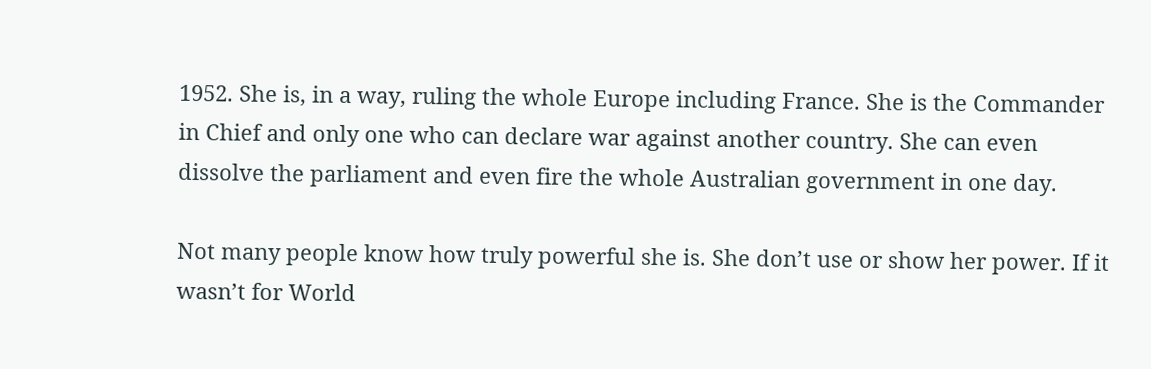1952. She is, in a way, ruling the whole Europe including France. She is the Commander in Chief and only one who can declare war against another country. She can even dissolve the parliament and even fire the whole Australian government in one day.

Not many people know how truly powerful she is. She don’t use or show her power. If it wasn’t for World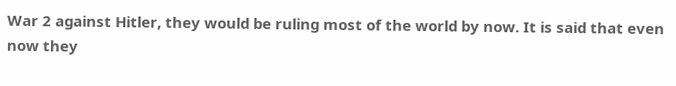War 2 against Hitler, they would be ruling most of the world by now. It is said that even now they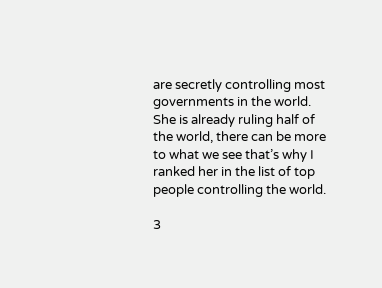are secretly controlling most governments in the world. She is already ruling half of the world, there can be more to what we see that’s why I ranked her in the list of top people controlling the world.

3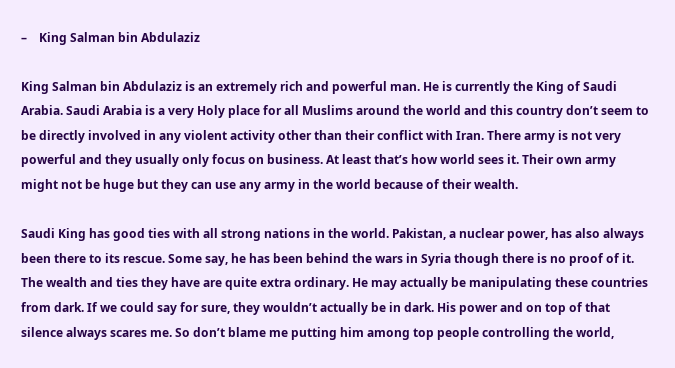–    King Salman bin Abdulaziz

King Salman bin Abdulaziz is an extremely rich and powerful man. He is currently the King of Saudi Arabia. Saudi Arabia is a very Holy place for all Muslims around the world and this country don’t seem to be directly involved in any violent activity other than their conflict with Iran. There army is not very powerful and they usually only focus on business. At least that’s how world sees it. Their own army might not be huge but they can use any army in the world because of their wealth.

Saudi King has good ties with all strong nations in the world. Pakistan, a nuclear power, has also always been there to its rescue. Some say, he has been behind the wars in Syria though there is no proof of it. The wealth and ties they have are quite extra ordinary. He may actually be manipulating these countries from dark. If we could say for sure, they wouldn’t actually be in dark. His power and on top of that silence always scares me. So don’t blame me putting him among top people controlling the world,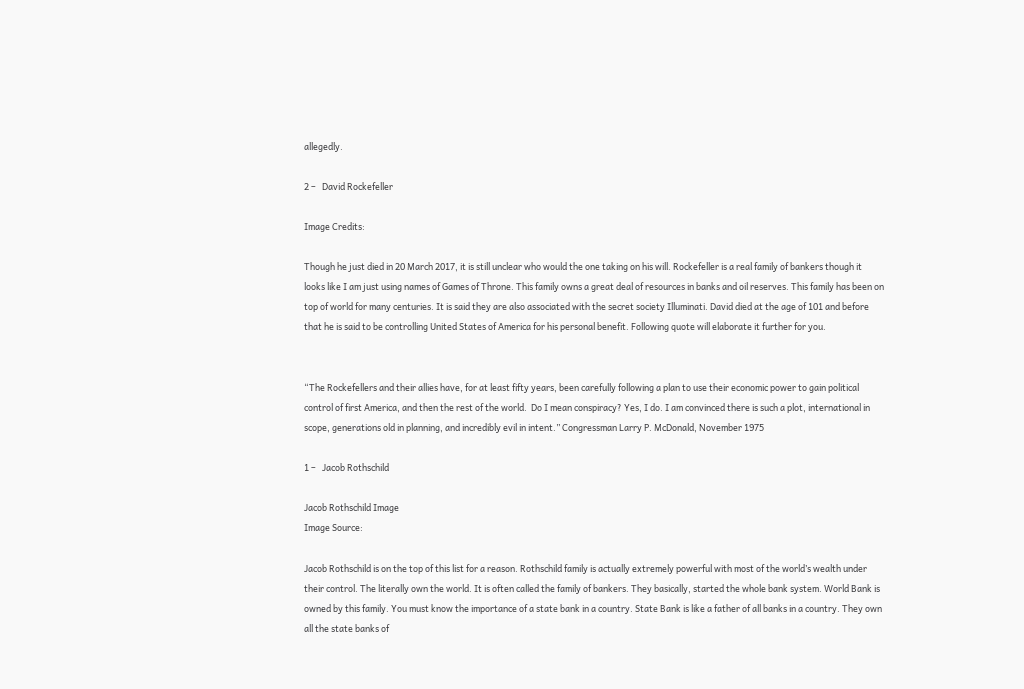allegedly.

2 –   David Rockefeller

Image Credits:

Though he just died in 20 March 2017, it is still unclear who would the one taking on his will. Rockefeller is a real family of bankers though it looks like I am just using names of Games of Throne. This family owns a great deal of resources in banks and oil reserves. This family has been on top of world for many centuries. It is said they are also associated with the secret society Illuminati. David died at the age of 101 and before that he is said to be controlling United States of America for his personal benefit. Following quote will elaborate it further for you.


“The Rockefellers and their allies have, for at least fifty years, been carefully following a plan to use their economic power to gain political control of first America, and then the rest of the world.  Do I mean conspiracy? Yes, I do. I am convinced there is such a plot, international in scope, generations old in planning, and incredibly evil in intent.” Congressman Larry P. McDonald, November 1975

1 –   Jacob Rothschild

Jacob Rothschild Image
Image Source:

Jacob Rothschild is on the top of this list for a reason. Rothschild family is actually extremely powerful with most of the world’s wealth under their control. The literally own the world. It is often called the family of bankers. They basically, started the whole bank system. World Bank is owned by this family. You must know the importance of a state bank in a country. State Bank is like a father of all banks in a country. They own all the state banks of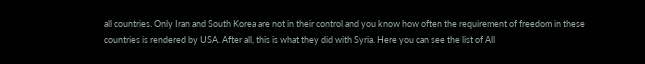all countries. Only Iran and South Korea are not in their control and you know how often the requirement of freedom in these countries is rendered by USA. After all, this is what they did with Syria. Here you can see the list of All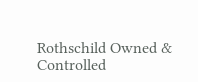Rothschild Owned & Controlled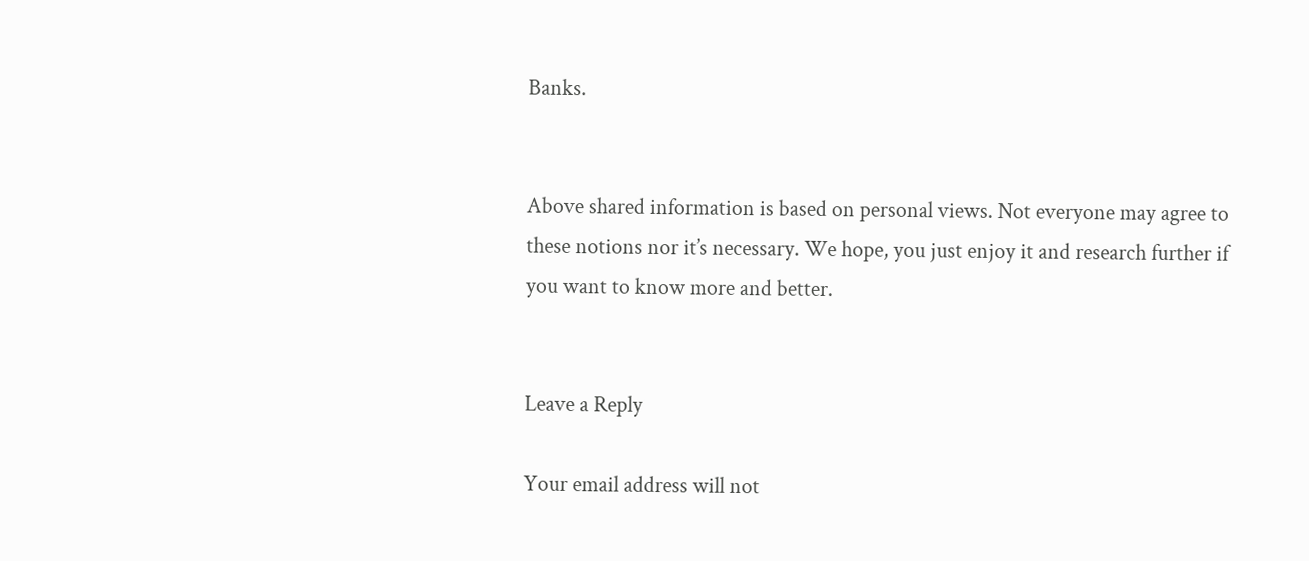Banks.


Above shared information is based on personal views. Not everyone may agree to these notions nor it’s necessary. We hope, you just enjoy it and research further if you want to know more and better.


Leave a Reply

Your email address will not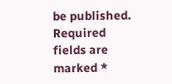be published. Required fields are marked *